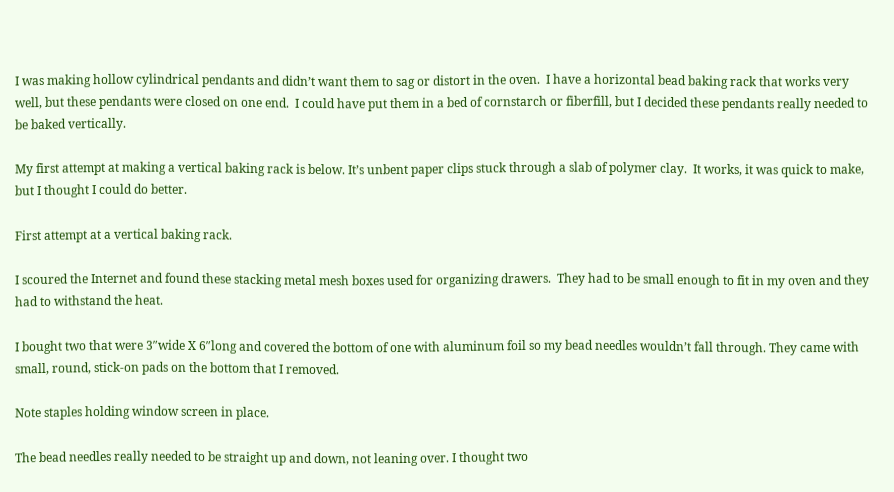I was making hollow cylindrical pendants and didn’t want them to sag or distort in the oven.  I have a horizontal bead baking rack that works very well, but these pendants were closed on one end.  I could have put them in a bed of cornstarch or fiberfill, but I decided these pendants really needed to be baked vertically.

My first attempt at making a vertical baking rack is below. It’s unbent paper clips stuck through a slab of polymer clay.  It works, it was quick to make, but I thought I could do better.

First attempt at a vertical baking rack.

I scoured the Internet and found these stacking metal mesh boxes used for organizing drawers.  They had to be small enough to fit in my oven and they had to withstand the heat.

I bought two that were 3″wide X 6″long and covered the bottom of one with aluminum foil so my bead needles wouldn’t fall through. They came with small, round, stick-on pads on the bottom that I removed.

Note staples holding window screen in place.

The bead needles really needed to be straight up and down, not leaning over. I thought two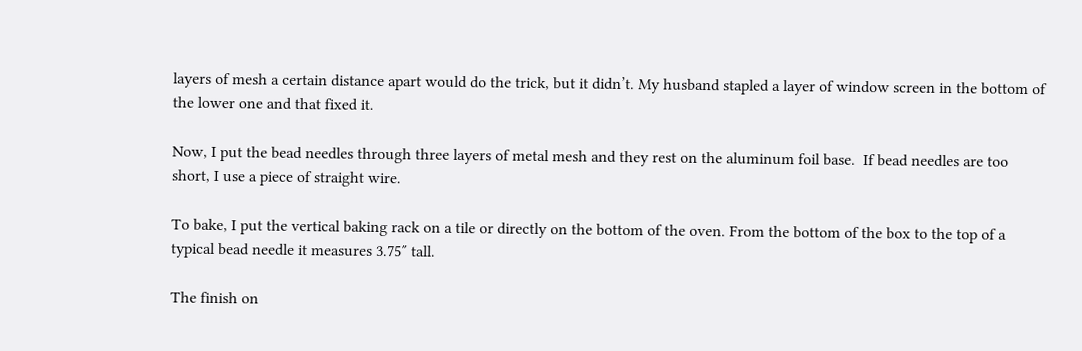layers of mesh a certain distance apart would do the trick, but it didn’t. My husband stapled a layer of window screen in the bottom of the lower one and that fixed it.

Now, I put the bead needles through three layers of metal mesh and they rest on the aluminum foil base.  If bead needles are too short, I use a piece of straight wire.

To bake, I put the vertical baking rack on a tile or directly on the bottom of the oven. From the bottom of the box to the top of a typical bead needle it measures 3.75″ tall.

The finish on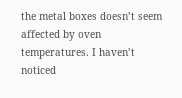the metal boxes doesn’t seem affected by oven temperatures. I haven’t noticed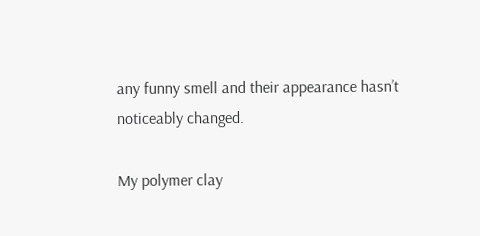any funny smell and their appearance hasn’t noticeably changed.

My polymer clay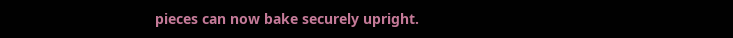pieces can now bake securely upright.